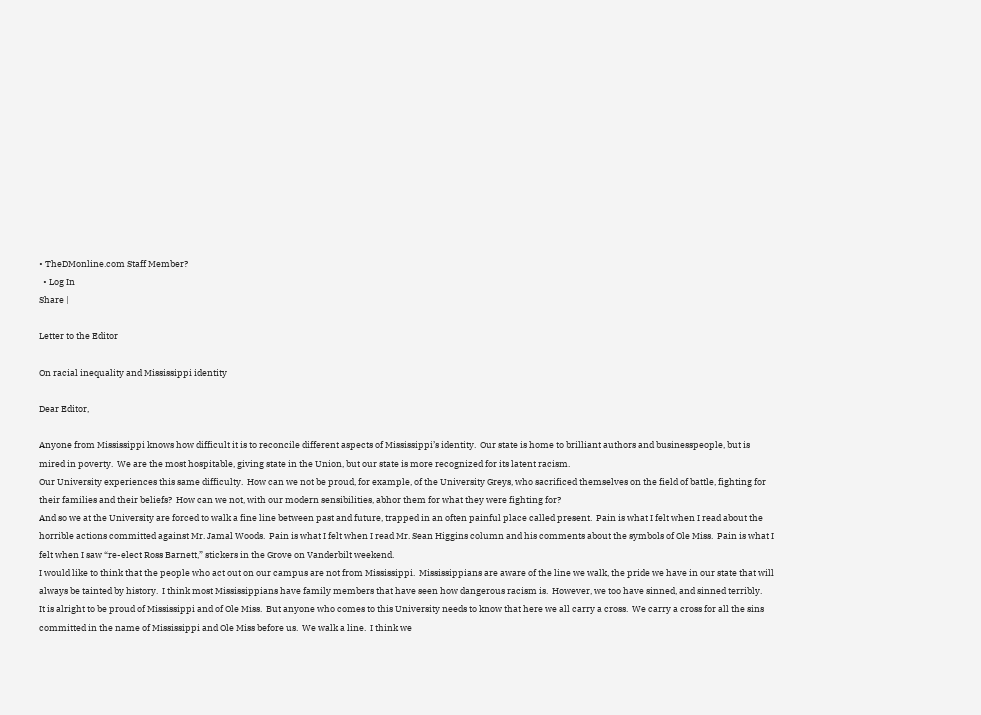• TheDMonline.com Staff Member?
  • Log In
Share |

Letter to the Editor

On racial inequality and Mississippi identity

Dear Editor,

Anyone from Mississippi knows how difficult it is to reconcile different aspects of Mississippi’s identity.  Our state is home to brilliant authors and businesspeople, but is mired in poverty.  We are the most hospitable, giving state in the Union, but our state is more recognized for its latent racism.
Our University experiences this same difficulty.  How can we not be proud, for example, of the University Greys, who sacrificed themselves on the field of battle, fighting for their families and their beliefs?  How can we not, with our modern sensibilities, abhor them for what they were fighting for?
And so we at the University are forced to walk a fine line between past and future, trapped in an often painful place called present.  Pain is what I felt when I read about the horrible actions committed against Mr. Jamal Woods.  Pain is what I felt when I read Mr. Sean Higgins column and his comments about the symbols of Ole Miss.  Pain is what I felt when I saw “re-elect Ross Barnett,” stickers in the Grove on Vanderbilt weekend.
I would like to think that the people who act out on our campus are not from Mississippi.  Mississippians are aware of the line we walk, the pride we have in our state that will always be tainted by history.  I think most Mississippians have family members that have seen how dangerous racism is.  However, we too have sinned, and sinned terribly.
It is alright to be proud of Mississippi and of Ole Miss.  But anyone who comes to this University needs to know that here we all carry a cross.  We carry a cross for all the sins committed in the name of Mississippi and Ole Miss before us.  We walk a line.  I think we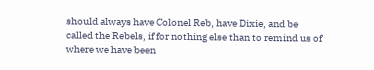should always have Colonel Reb, have Dixie, and be called the Rebels, if for nothing else than to remind us of where we have been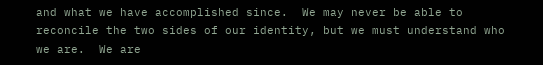and what we have accomplished since.  We may never be able to reconcile the two sides of our identity, but we must understand who we are.  We are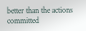better than the actions committed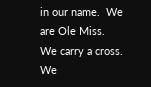in our name.  We are Ole Miss.  We carry a cross.  We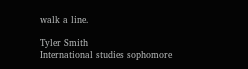walk a line.

Tyler Smith
International studies sophomore